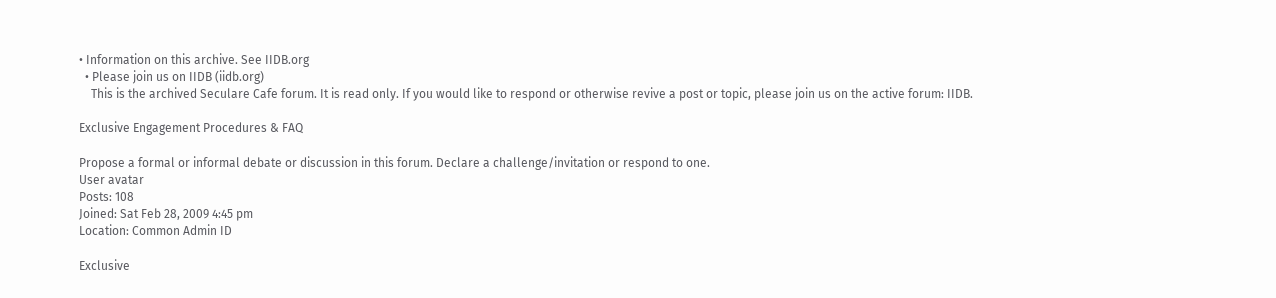• Information on this archive. See IIDB.org
  • Please join us on IIDB (iidb.org)
    This is the archived Seculare Cafe forum. It is read only. If you would like to respond or otherwise revive a post or topic, please join us on the active forum: IIDB.

Exclusive Engagement Procedures & FAQ

Propose a formal or informal debate or discussion in this forum. Declare a challenge/invitation or respond to one.
User avatar
Posts: 108
Joined: Sat Feb 28, 2009 4:45 pm
Location: Common Admin ID

Exclusive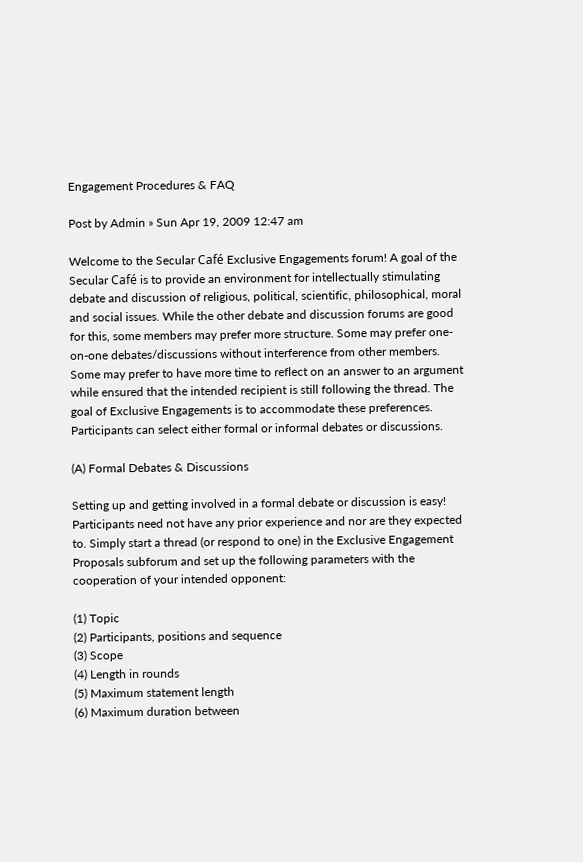Engagement Procedures & FAQ

Post by Admin » Sun Apr 19, 2009 12:47 am

Welcome to the Secular Café Exclusive Engagements forum! A goal of the Secular Café is to provide an environment for intellectually stimulating debate and discussion of religious, political, scientific, philosophical, moral and social issues. While the other debate and discussion forums are good for this, some members may prefer more structure. Some may prefer one-on-one debates/discussions without interference from other members. Some may prefer to have more time to reflect on an answer to an argument while ensured that the intended recipient is still following the thread. The goal of Exclusive Engagements is to accommodate these preferences. Participants can select either formal or informal debates or discussions.

(A) Formal Debates & Discussions

Setting up and getting involved in a formal debate or discussion is easy! Participants need not have any prior experience and nor are they expected to. Simply start a thread (or respond to one) in the Exclusive Engagement Proposals subforum and set up the following parameters with the cooperation of your intended opponent:

(1) Topic
(2) Participants, positions and sequence
(3) Scope
(4) Length in rounds
(5) Maximum statement length
(6) Maximum duration between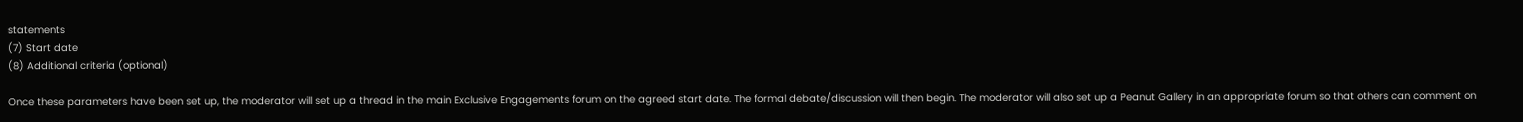statements
(7) Start date
(8) Additional criteria (optional)

Once these parameters have been set up, the moderator will set up a thread in the main Exclusive Engagements forum on the agreed start date. The formal debate/discussion will then begin. The moderator will also set up a Peanut Gallery in an appropriate forum so that others can comment on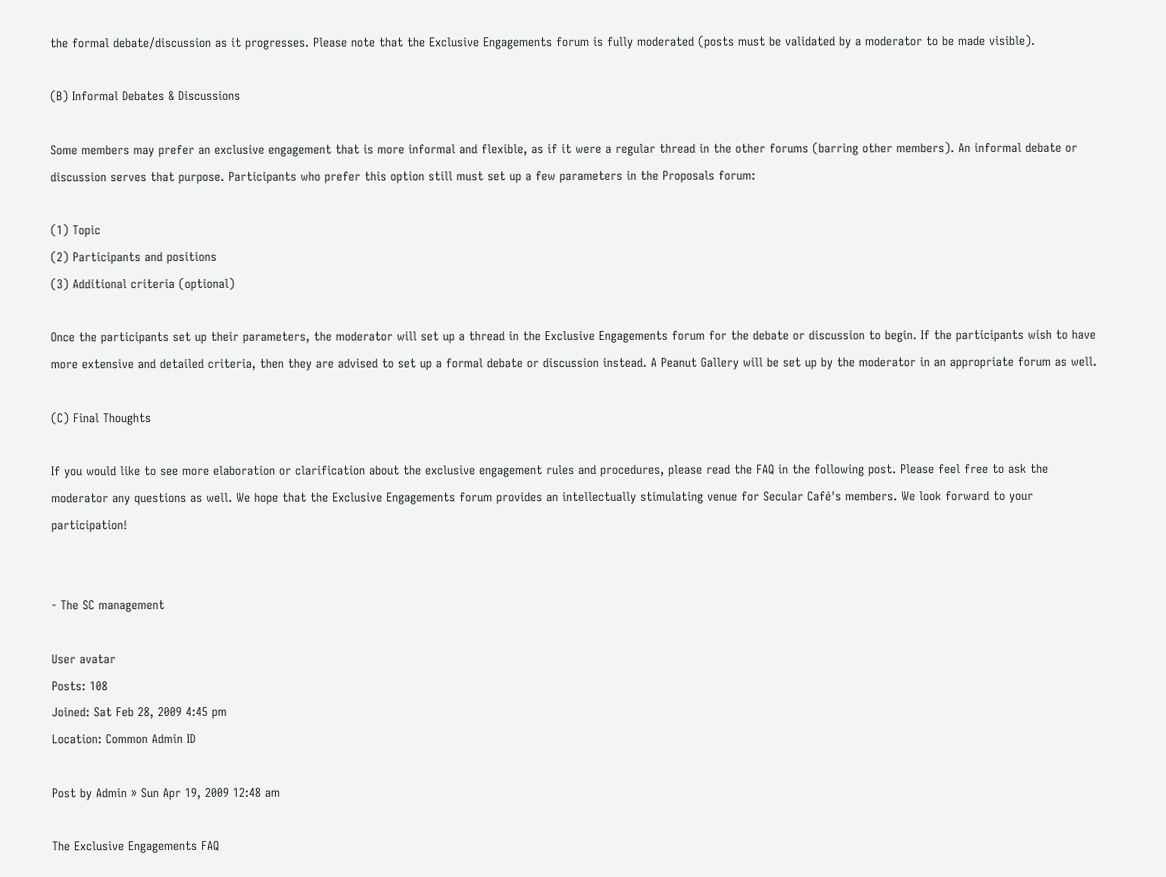the formal debate/discussion as it progresses. Please note that the Exclusive Engagements forum is fully moderated (posts must be validated by a moderator to be made visible).

(B) Informal Debates & Discussions

Some members may prefer an exclusive engagement that is more informal and flexible, as if it were a regular thread in the other forums (barring other members). An informal debate or discussion serves that purpose. Participants who prefer this option still must set up a few parameters in the Proposals forum:

(1) Topic
(2) Participants and positions
(3) Additional criteria (optional)

Once the participants set up their parameters, the moderator will set up a thread in the Exclusive Engagements forum for the debate or discussion to begin. If the participants wish to have more extensive and detailed criteria, then they are advised to set up a formal debate or discussion instead. A Peanut Gallery will be set up by the moderator in an appropriate forum as well.

(C) Final Thoughts

If you would like to see more elaboration or clarification about the exclusive engagement rules and procedures, please read the FAQ in the following post. Please feel free to ask the moderator any questions as well. We hope that the Exclusive Engagements forum provides an intellectually stimulating venue for Secular Café's members. We look forward to your participation!


- The SC management

User avatar
Posts: 108
Joined: Sat Feb 28, 2009 4:45 pm
Location: Common Admin ID

Post by Admin » Sun Apr 19, 2009 12:48 am

The Exclusive Engagements FAQ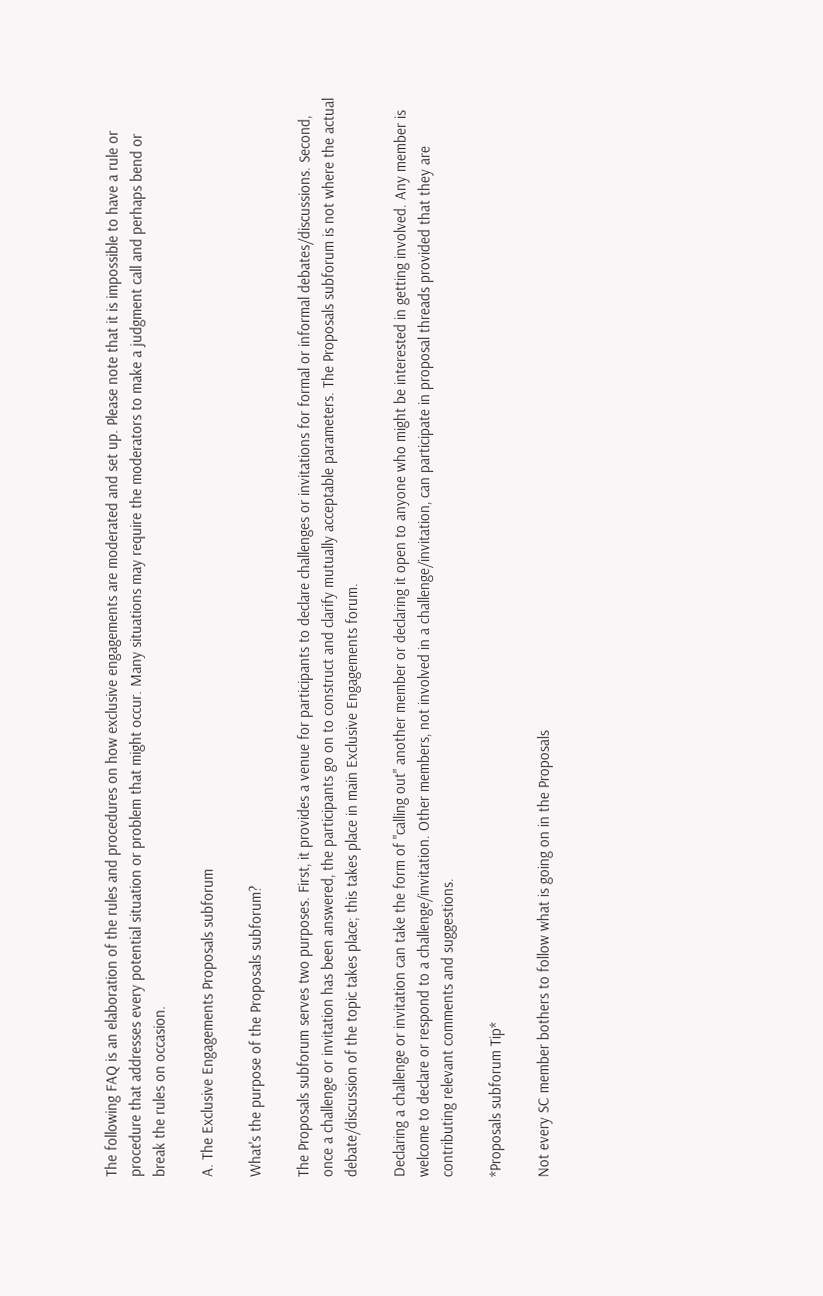The following FAQ is an elaboration of the rules and procedures on how exclusive engagements are moderated and set up. Please note that it is impossible to have a rule or procedure that addresses every potential situation or problem that might occur. Many situations may require the moderators to make a judgment call and perhaps bend or break the rules on occasion.

A. The Exclusive Engagements Proposals subforum

What's the purpose of the Proposals subforum?

The Proposals subforum serves two purposes. First, it provides a venue for participants to declare challenges or invitations for formal or informal debates/discussions. Second, once a challenge or invitation has been answered, the participants go on to construct and clarify mutually acceptable parameters. The Proposals subforum is not where the actual debate/discussion of the topic takes place; this takes place in main Exclusive Engagements forum.

Declaring a challenge or invitation can take the form of "calling out" another member or declaring it open to anyone who might be interested in getting involved. Any member is welcome to declare or respond to a challenge/invitation. Other members, not involved in a challenge/invitation, can participate in proposal threads provided that they are contributing relevant comments and suggestions.

*Proposals subforum Tip*

Not every SC member bothers to follow what is going on in the Proposals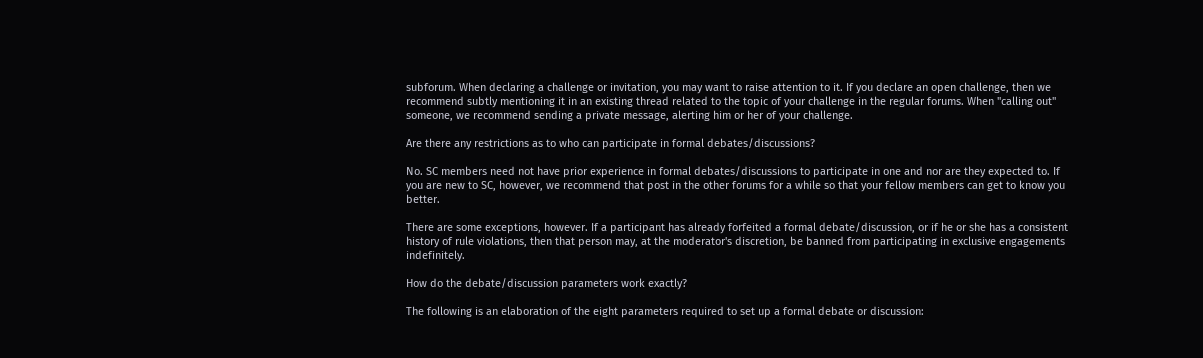subforum. When declaring a challenge or invitation, you may want to raise attention to it. If you declare an open challenge, then we recommend subtly mentioning it in an existing thread related to the topic of your challenge in the regular forums. When "calling out" someone, we recommend sending a private message, alerting him or her of your challenge.

Are there any restrictions as to who can participate in formal debates/discussions?

No. SC members need not have prior experience in formal debates/discussions to participate in one and nor are they expected to. If you are new to SC, however, we recommend that post in the other forums for a while so that your fellow members can get to know you better.

There are some exceptions, however. If a participant has already forfeited a formal debate/discussion, or if he or she has a consistent history of rule violations, then that person may, at the moderator's discretion, be banned from participating in exclusive engagements indefinitely.

How do the debate/discussion parameters work exactly?

The following is an elaboration of the eight parameters required to set up a formal debate or discussion: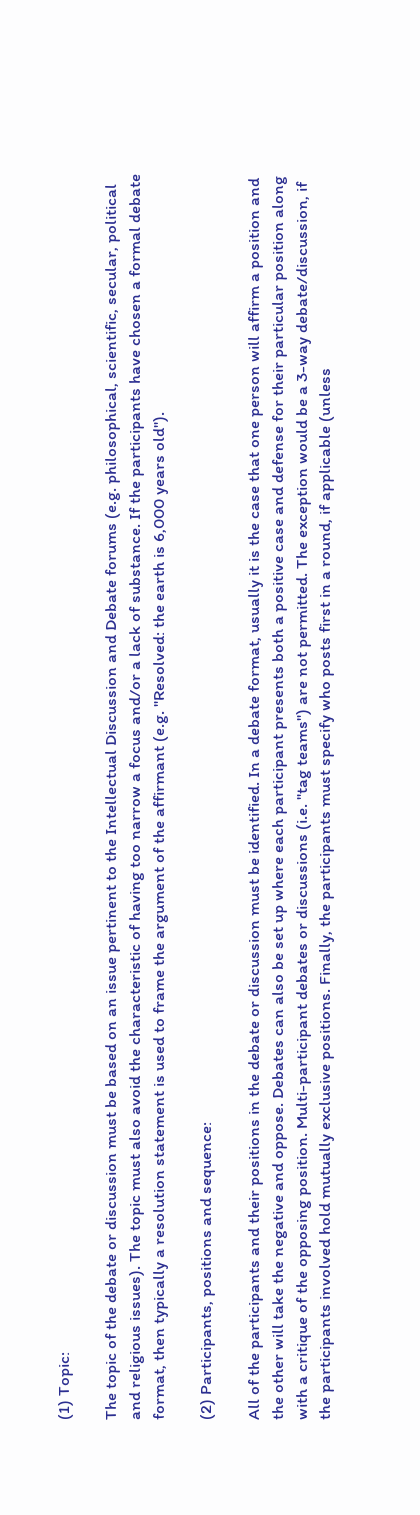(1) Topic:

The topic of the debate or discussion must be based on an issue pertinent to the Intellectual Discussion and Debate forums (e.g. philosophical, scientific, secular, political and religious issues). The topic must also avoid the characteristic of having too narrow a focus and/or a lack of substance. If the participants have chosen a formal debate format, then typically a resolution statement is used to frame the argument of the affirmant (e.g. "Resolved: the earth is 6,000 years old").

(2) Participants, positions and sequence:

All of the participants and their positions in the debate or discussion must be identified. In a debate format, usually it is the case that one person will affirm a position and the other will take the negative and oppose. Debates can also be set up where each participant presents both a positive case and defense for their particular position along with a critique of the opposing position. Multi-participant debates or discussions (i.e. "tag teams") are not permitted. The exception would be a 3-way debate/discussion, if the participants involved hold mutually exclusive positions. Finally, the participants must specify who posts first in a round, if applicable (unless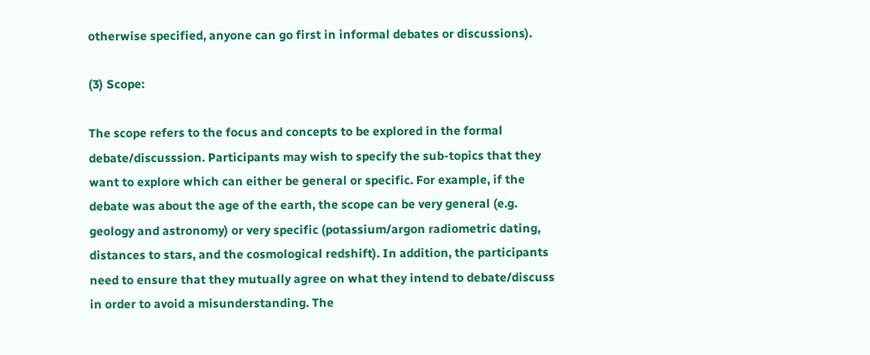otherwise specified, anyone can go first in informal debates or discussions).

(3) Scope:

The scope refers to the focus and concepts to be explored in the formal debate/discusssion. Participants may wish to specify the sub-topics that they want to explore which can either be general or specific. For example, if the debate was about the age of the earth, the scope can be very general (e.g. geology and astronomy) or very specific (potassium/argon radiometric dating, distances to stars, and the cosmological redshift). In addition, the participants need to ensure that they mutually agree on what they intend to debate/discuss in order to avoid a misunderstanding. The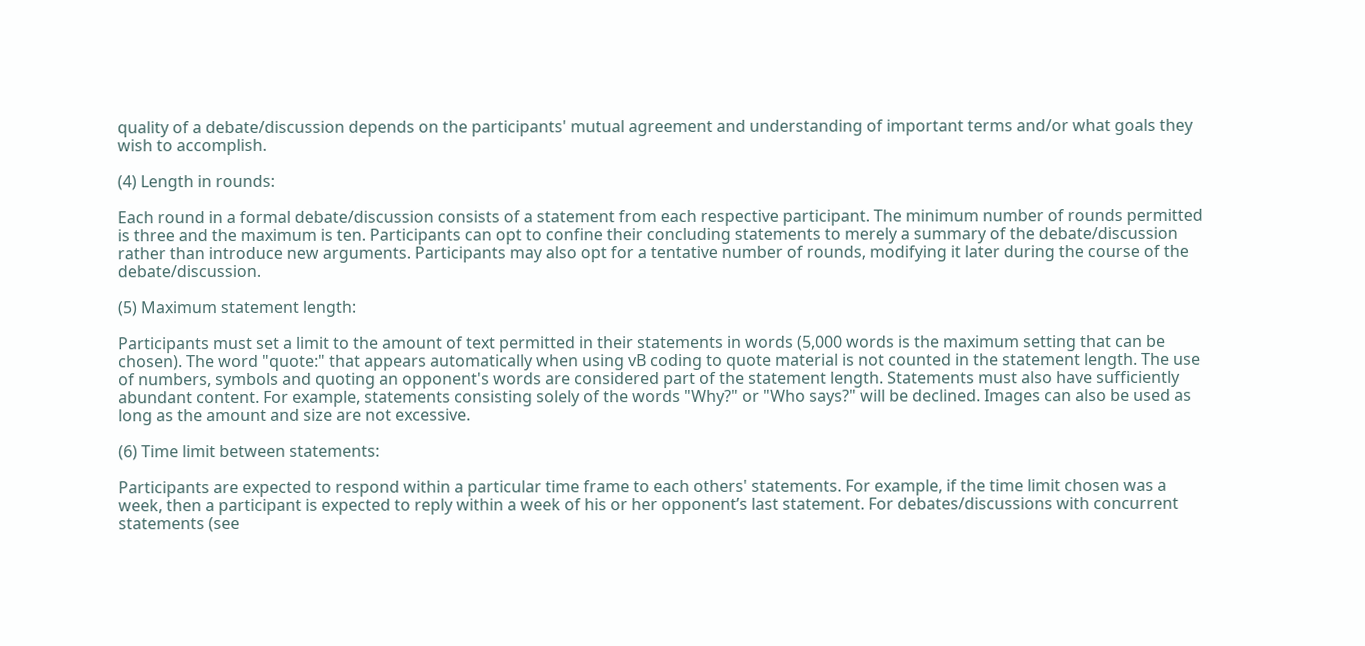quality of a debate/discussion depends on the participants' mutual agreement and understanding of important terms and/or what goals they wish to accomplish.

(4) Length in rounds:

Each round in a formal debate/discussion consists of a statement from each respective participant. The minimum number of rounds permitted is three and the maximum is ten. Participants can opt to confine their concluding statements to merely a summary of the debate/discussion rather than introduce new arguments. Participants may also opt for a tentative number of rounds, modifying it later during the course of the debate/discussion.

(5) Maximum statement length:

Participants must set a limit to the amount of text permitted in their statements in words (5,000 words is the maximum setting that can be chosen). The word "quote:" that appears automatically when using vB coding to quote material is not counted in the statement length. The use of numbers, symbols and quoting an opponent's words are considered part of the statement length. Statements must also have sufficiently abundant content. For example, statements consisting solely of the words "Why?" or "Who says?" will be declined. Images can also be used as long as the amount and size are not excessive.

(6) Time limit between statements:

Participants are expected to respond within a particular time frame to each others' statements. For example, if the time limit chosen was a week, then a participant is expected to reply within a week of his or her opponent’s last statement. For debates/discussions with concurrent statements (see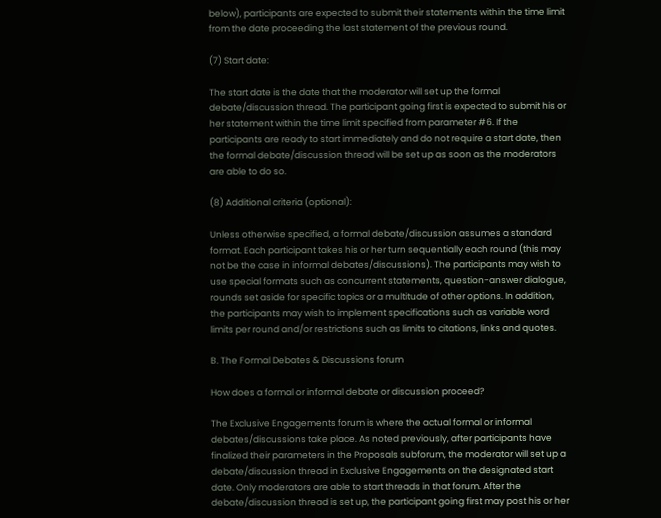below), participants are expected to submit their statements within the time limit from the date proceeding the last statement of the previous round.

(7) Start date:

The start date is the date that the moderator will set up the formal debate/discussion thread. The participant going first is expected to submit his or her statement within the time limit specified from parameter #6. If the participants are ready to start immediately and do not require a start date, then the formal debate/discussion thread will be set up as soon as the moderators are able to do so.

(8) Additional criteria (optional):

Unless otherwise specified, a formal debate/discussion assumes a standard format. Each participant takes his or her turn sequentially each round (this may not be the case in informal debates/discussions). The participants may wish to use special formats such as concurrent statements, question-answer dialogue, rounds set aside for specific topics or a multitude of other options. In addition, the participants may wish to implement specifications such as variable word limits per round and/or restrictions such as limits to citations, links and quotes.

B. The Formal Debates & Discussions forum

How does a formal or informal debate or discussion proceed?

The Exclusive Engagements forum is where the actual formal or informal debates/discussions take place. As noted previously, after participants have finalized their parameters in the Proposals subforum, the moderator will set up a debate/discussion thread in Exclusive Engagements on the designated start date. Only moderators are able to start threads in that forum. After the debate/discussion thread is set up, the participant going first may post his or her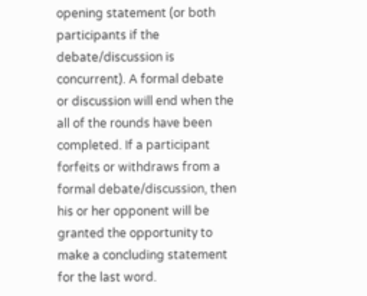opening statement (or both participants if the debate/discussion is concurrent). A formal debate or discussion will end when the all of the rounds have been completed. If a participant forfeits or withdraws from a formal debate/discussion, then his or her opponent will be granted the opportunity to make a concluding statement for the last word.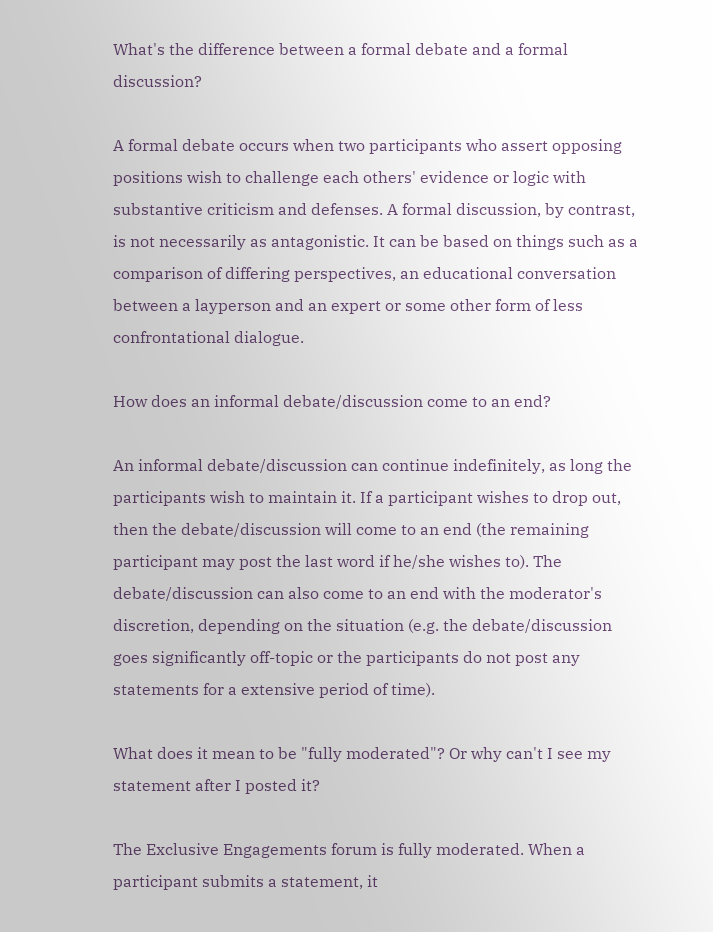What's the difference between a formal debate and a formal discussion?

A formal debate occurs when two participants who assert opposing positions wish to challenge each others' evidence or logic with substantive criticism and defenses. A formal discussion, by contrast, is not necessarily as antagonistic. It can be based on things such as a comparison of differing perspectives, an educational conversation between a layperson and an expert or some other form of less confrontational dialogue.

How does an informal debate/discussion come to an end?

An informal debate/discussion can continue indefinitely, as long the participants wish to maintain it. If a participant wishes to drop out, then the debate/discussion will come to an end (the remaining participant may post the last word if he/she wishes to). The debate/discussion can also come to an end with the moderator's discretion, depending on the situation (e.g. the debate/discussion goes significantly off-topic or the participants do not post any statements for a extensive period of time).

What does it mean to be "fully moderated"? Or why can't I see my statement after I posted it?

The Exclusive Engagements forum is fully moderated. When a participant submits a statement, it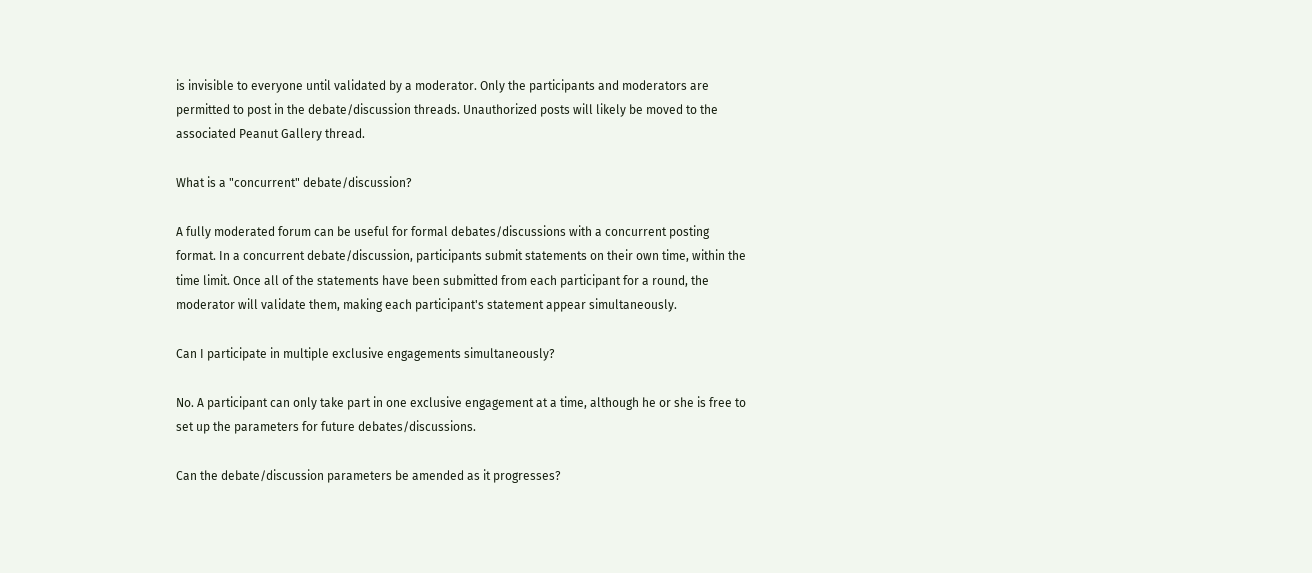is invisible to everyone until validated by a moderator. Only the participants and moderators are permitted to post in the debate/discussion threads. Unauthorized posts will likely be moved to the associated Peanut Gallery thread.

What is a "concurrent" debate/discussion?

A fully moderated forum can be useful for formal debates/discussions with a concurrent posting format. In a concurrent debate/discussion, participants submit statements on their own time, within the time limit. Once all of the statements have been submitted from each participant for a round, the moderator will validate them, making each participant's statement appear simultaneously.

Can I participate in multiple exclusive engagements simultaneously?

No. A participant can only take part in one exclusive engagement at a time, although he or she is free to set up the parameters for future debates/discussions.

Can the debate/discussion parameters be amended as it progresses?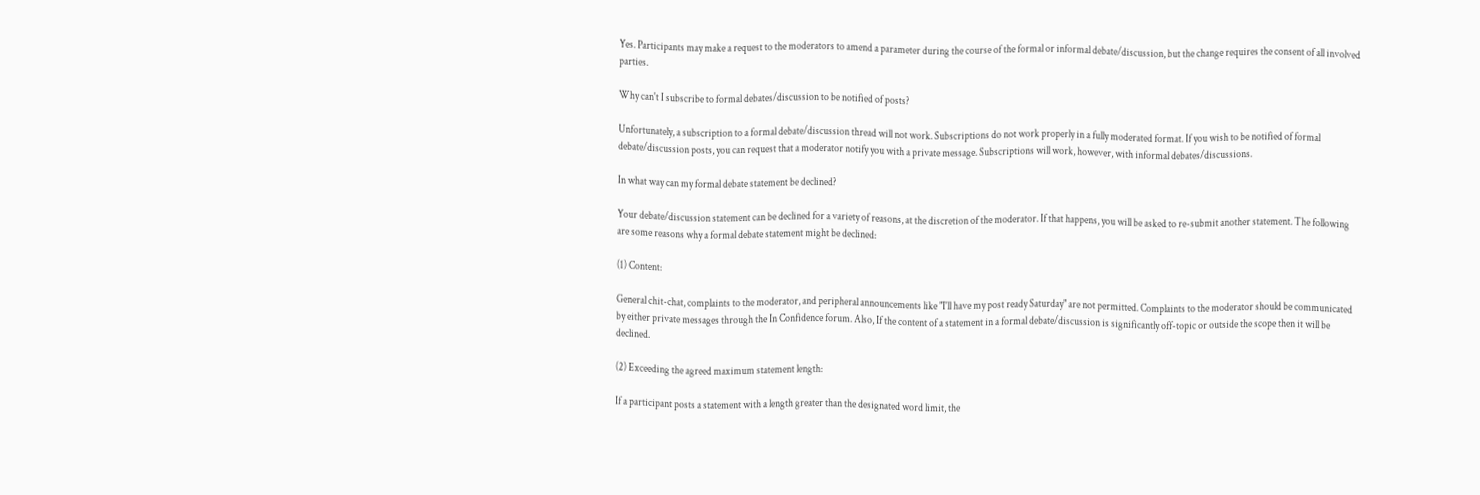Yes. Participants may make a request to the moderators to amend a parameter during the course of the formal or informal debate/discussion, but the change requires the consent of all involved parties.

Why can't I subscribe to formal debates/discussion to be notified of posts?

Unfortunately, a subscription to a formal debate/discussion thread will not work. Subscriptions do not work properly in a fully moderated format. If you wish to be notified of formal debate/discussion posts, you can request that a moderator notify you with a private message. Subscriptions will work, however, with informal debates/discussions.

In what way can my formal debate statement be declined?

Your debate/discussion statement can be declined for a variety of reasons, at the discretion of the moderator. If that happens, you will be asked to re-submit another statement. The following are some reasons why a formal debate statement might be declined:

(1) Content:

General chit-chat, complaints to the moderator, and peripheral announcements like "I'll have my post ready Saturday" are not permitted. Complaints to the moderator should be communicated by either private messages through the In Confidence forum. Also, If the content of a statement in a formal debate/discussion is significantly off-topic or outside the scope then it will be declined.

(2) Exceeding the agreed maximum statement length:

If a participant posts a statement with a length greater than the designated word limit, the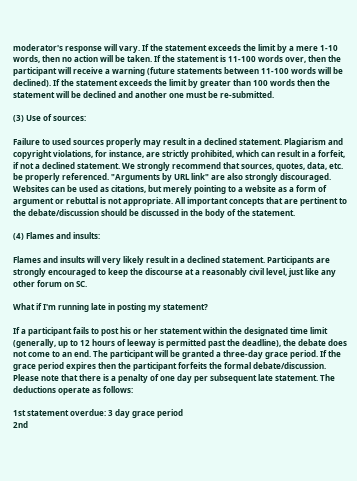moderator's response will vary. If the statement exceeds the limit by a mere 1-10 words, then no action will be taken. If the statement is 11-100 words over, then the participant will receive a warning (future statements between 11-100 words will be declined). If the statement exceeds the limit by greater than 100 words then the statement will be declined and another one must be re-submitted.

(3) Use of sources:

Failure to used sources properly may result in a declined statement. Plagiarism and copyright violations, for instance, are strictly prohibited, which can result in a forfeit, if not a declined statement. We strongly recommend that sources, quotes, data, etc. be properly referenced. "Arguments by URL link" are also strongly discouraged. Websites can be used as citations, but merely pointing to a website as a form of argument or rebuttal is not appropriate. All important concepts that are pertinent to the debate/discussion should be discussed in the body of the statement.

(4) Flames and insults:

Flames and insults will very likely result in a declined statement. Participants are strongly encouraged to keep the discourse at a reasonably civil level, just like any other forum on SC.

What if I'm running late in posting my statement?

If a participant fails to post his or her statement within the designated time limit (generally, up to 12 hours of leeway is permitted past the deadline), the debate does not come to an end. The participant will be granted a three-day grace period. If the grace period expires then the participant forfeits the formal debate/discussion. Please note that there is a penalty of one day per subsequent late statement. The deductions operate as follows:

1st statement overdue: 3 day grace period
2nd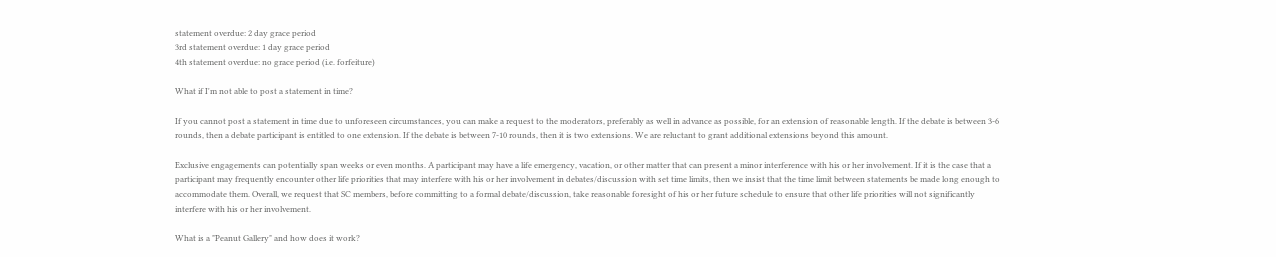statement overdue: 2 day grace period
3rd statement overdue: 1 day grace period
4th statement overdue: no grace period (i.e. forfeiture)

What if I'm not able to post a statement in time?

If you cannot post a statement in time due to unforeseen circumstances, you can make a request to the moderators, preferably as well in advance as possible, for an extension of reasonable length. If the debate is between 3-6 rounds, then a debate participant is entitled to one extension. If the debate is between 7-10 rounds, then it is two extensions. We are reluctant to grant additional extensions beyond this amount.

Exclusive engagements can potentially span weeks or even months. A participant may have a life emergency, vacation, or other matter that can present a minor interference with his or her involvement. If it is the case that a participant may frequently encounter other life priorities that may interfere with his or her involvement in debates/discussion with set time limits, then we insist that the time limit between statements be made long enough to accommodate them. Overall, we request that SC members, before committing to a formal debate/discussion, take reasonable foresight of his or her future schedule to ensure that other life priorities will not significantly interfere with his or her involvement.

What is a "Peanut Gallery" and how does it work?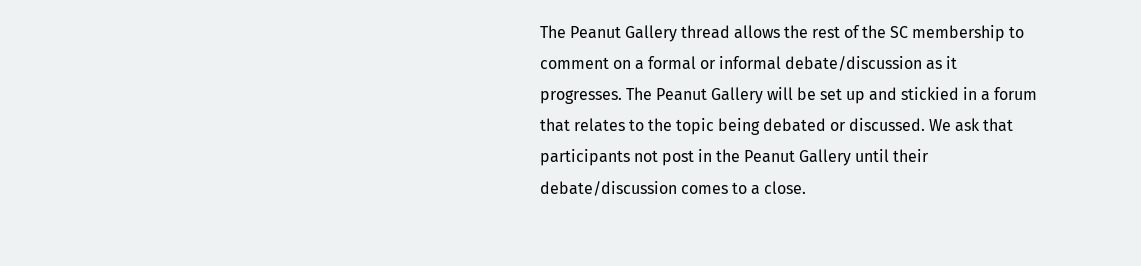The Peanut Gallery thread allows the rest of the SC membership to comment on a formal or informal debate/discussion as it progresses. The Peanut Gallery will be set up and stickied in a forum that relates to the topic being debated or discussed. We ask that participants not post in the Peanut Gallery until their debate/discussion comes to a close.